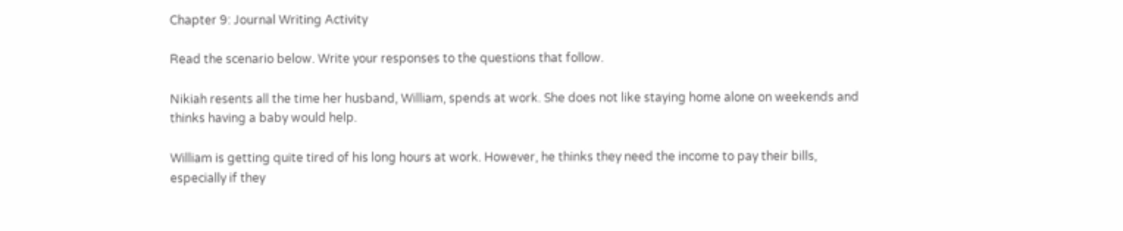Chapter 9: Journal Writing Activity

Read the scenario below. Write your responses to the questions that follow.

Nikiah resents all the time her husband, William, spends at work. She does not like staying home alone on weekends and thinks having a baby would help.

William is getting quite tired of his long hours at work. However, he thinks they need the income to pay their bills, especially if they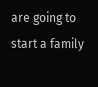are going to start a family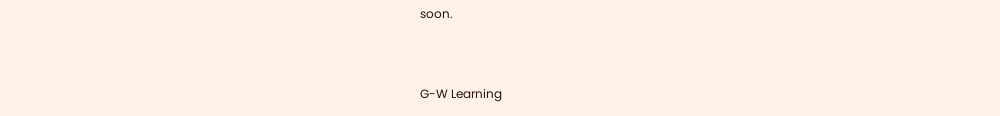soon.


G-W Learning